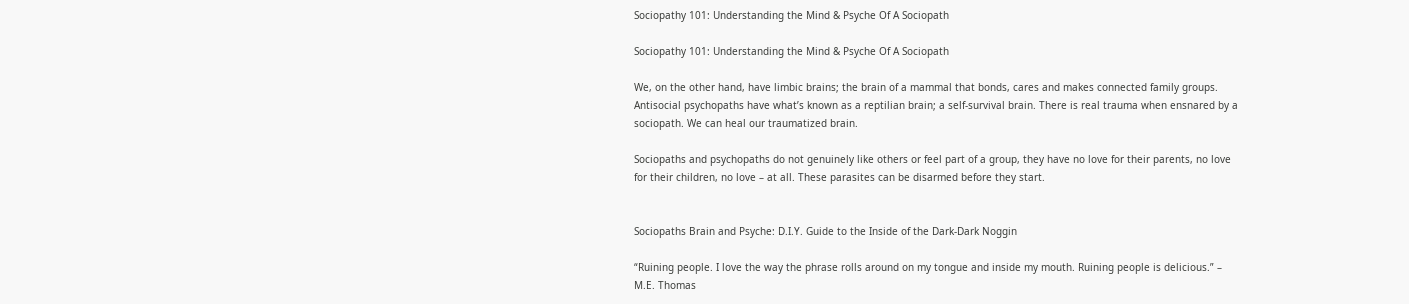Sociopathy 101: Understanding the Mind & Psyche Of A Sociopath

Sociopathy 101: Understanding the Mind & Psyche Of A Sociopath

We, on the other hand, have limbic brains; the brain of a mammal that bonds, cares and makes connected family groups. Antisocial psychopaths have what’s known as a reptilian brain; a self-survival brain. There is real trauma when ensnared by a sociopath. We can heal our traumatized brain.

Sociopaths and psychopaths do not genuinely like others or feel part of a group, they have no love for their parents, no love for their children, no love – at all. These parasites can be disarmed before they start.


Sociopaths Brain and Psyche: D.I.Y. Guide to the Inside of the Dark-Dark Noggin

“Ruining people. I love the way the phrase rolls around on my tongue and inside my mouth. Ruining people is delicious.” – M.E. Thomas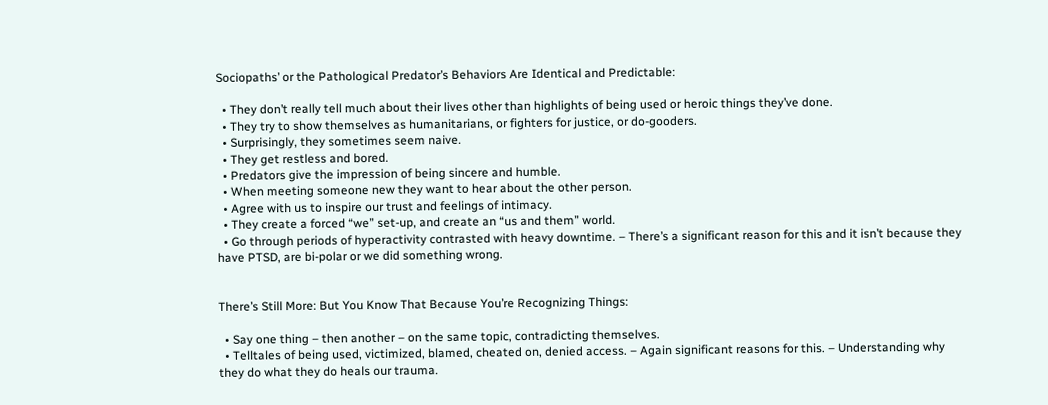Sociopaths’ or the Pathological Predator’s Behaviors Are Identical and Predictable:

  • They don’t really tell much about their lives other than highlights of being used or heroic things they’ve done.
  • They try to show themselves as humanitarians, or fighters for justice, or do-gooders.
  • Surprisingly, they sometimes seem naive.
  • They get restless and bored.
  • Predators give the impression of being sincere and humble.
  • When meeting someone new they want to hear about the other person.
  • Agree with us to inspire our trust and feelings of intimacy.
  • They create a forced “we” set-up, and create an “us and them” world.
  • Go through periods of hyperactivity contrasted with heavy downtime. – There’s a significant reason for this and it isn’t because they have PTSD, are bi-polar or we did something wrong.


There’s Still More: But You Know That Because You’re Recognizing Things:

  • Say one thing – then another – on the same topic, contradicting themselves.
  • Telltales of being used, victimized, blamed, cheated on, denied access. – Again significant reasons for this. – Understanding why they do what they do heals our trauma.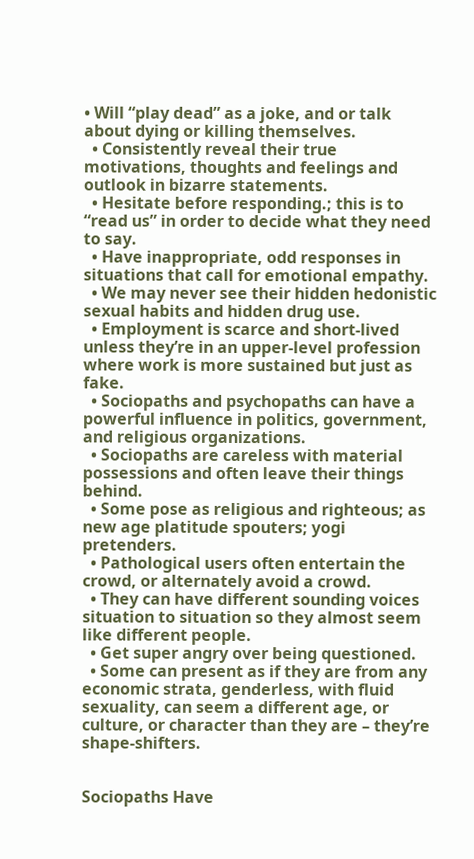• Will “play dead” as a joke, and or talk about dying or killing themselves.
  • Consistently reveal their true motivations, thoughts and feelings and outlook in bizarre statements.
  • Hesitate before responding.; this is to “read us” in order to decide what they need to say.
  • Have inappropriate, odd responses in situations that call for emotional empathy.
  • We may never see their hidden hedonistic sexual habits and hidden drug use.
  • Employment is scarce and short-lived unless they’re in an upper-level profession where work is more sustained but just as fake.
  • Sociopaths and psychopaths can have a powerful influence in politics, government, and religious organizations.
  • Sociopaths are careless with material possessions and often leave their things behind.
  • Some pose as religious and righteous; as new age platitude spouters; yogi pretenders.
  • Pathological users often entertain the crowd, or alternately avoid a crowd.
  • They can have different sounding voices situation to situation so they almost seem like different people.
  • Get super angry over being questioned.
  • Some can present as if they are from any economic strata, genderless, with fluid sexuality, can seem a different age, or culture, or character than they are – they’re shape-shifters.


Sociopaths Have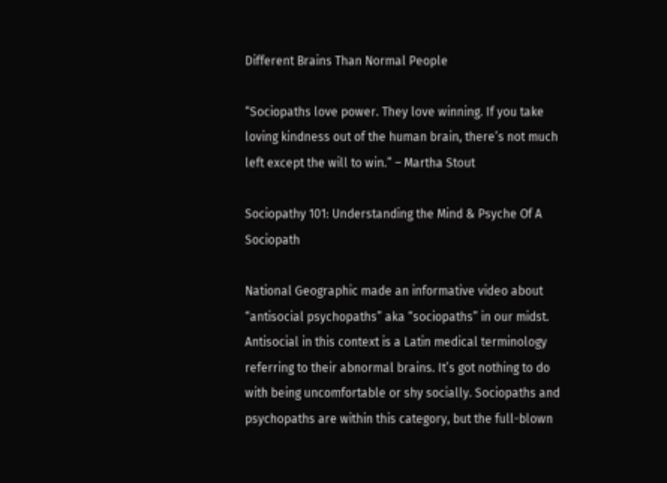Different Brains Than Normal People

“Sociopaths love power. They love winning. If you take loving kindness out of the human brain, there’s not much left except the will to win.” – Martha Stout

Sociopathy 101: Understanding the Mind & Psyche Of A Sociopath

National Geographic made an informative video about “antisocial psychopaths” aka “sociopaths” in our midst. Antisocial in this context is a Latin medical terminology referring to their abnormal brains. It’s got nothing to do with being uncomfortable or shy socially. Sociopaths and psychopaths are within this category, but the full-blown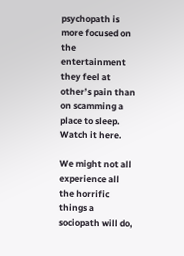psychopath is more focused on the entertainment they feel at other’s pain than on scamming a place to sleep. Watch it here.

We might not all experience all the horrific things a sociopath will do,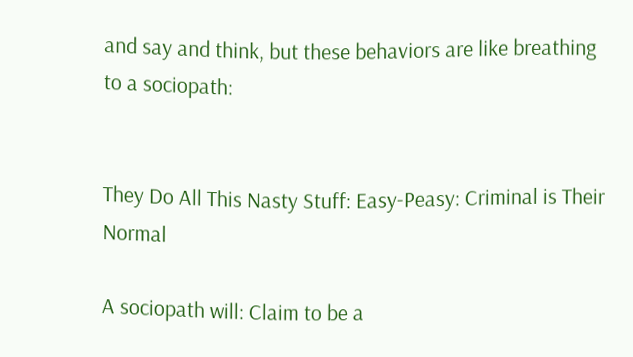and say and think, but these behaviors are like breathing to a sociopath:


They Do All This Nasty Stuff: Easy-Peasy: Criminal is Their Normal

A sociopath will: Claim to be a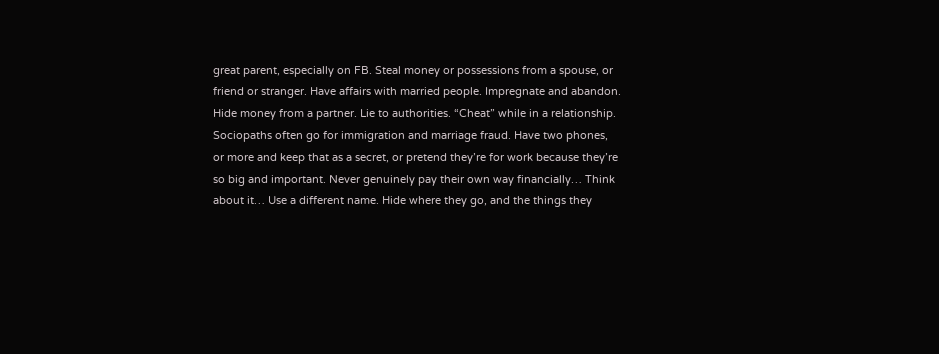great parent, especially on FB. Steal money or possessions from a spouse, or friend or stranger. Have affairs with married people. Impregnate and abandon. Hide money from a partner. Lie to authorities. “Cheat” while in a relationship. Sociopaths often go for immigration and marriage fraud. Have two phones, or more and keep that as a secret, or pretend they’re for work because they’re so big and important. Never genuinely pay their own way financially… Think about it… Use a different name. Hide where they go, and the things they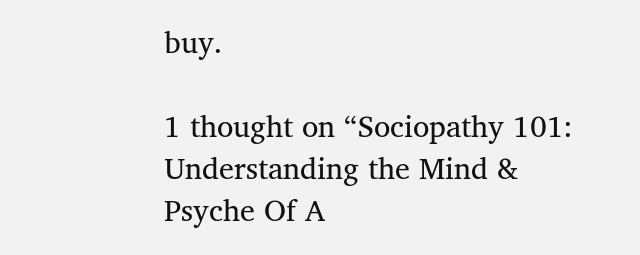buy.

1 thought on “Sociopathy 101: Understanding the Mind & Psyche Of A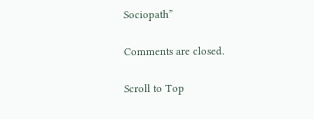Sociopath”

Comments are closed.

Scroll to Top